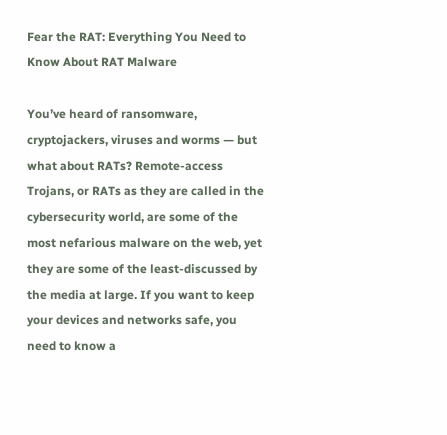Fear the RAT: Everything You Need to Know About RAT Malware

You’ve heard of ransomware, cryptojackers, viruses and worms — but what about RATs? Remote-access Trojans, or RATs as they are called in the cybersecurity world, are some of the most nefarious malware on the web, yet they are some of the least-discussed by the media at large. If you want to keep your devices and networks safe, you need to know a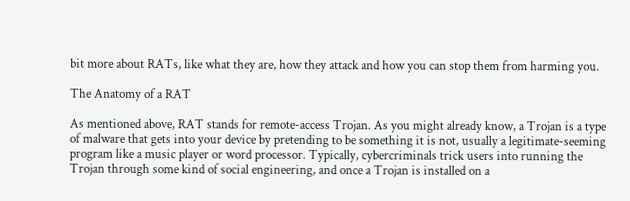bit more about RATs, like what they are, how they attack and how you can stop them from harming you.

The Anatomy of a RAT

As mentioned above, RAT stands for remote-access Trojan. As you might already know, a Trojan is a type of malware that gets into your device by pretending to be something it is not, usually a legitimate-seeming program like a music player or word processor. Typically, cybercriminals trick users into running the Trojan through some kind of social engineering, and once a Trojan is installed on a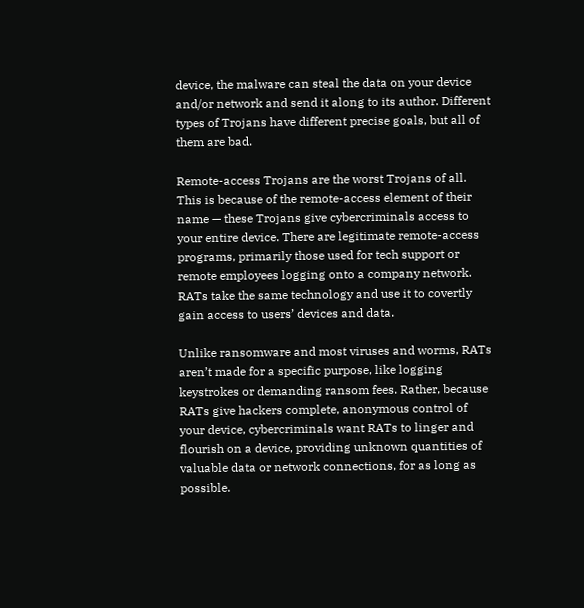device, the malware can steal the data on your device and/or network and send it along to its author. Different types of Trojans have different precise goals, but all of them are bad.

Remote-access Trojans are the worst Trojans of all. This is because of the remote-access element of their name — these Trojans give cybercriminals access to your entire device. There are legitimate remote-access programs, primarily those used for tech support or remote employees logging onto a company network. RATs take the same technology and use it to covertly gain access to users’ devices and data.

Unlike ransomware and most viruses and worms, RATs aren’t made for a specific purpose, like logging keystrokes or demanding ransom fees. Rather, because RATs give hackers complete, anonymous control of your device, cybercriminals want RATs to linger and flourish on a device, providing unknown quantities of valuable data or network connections, for as long as possible.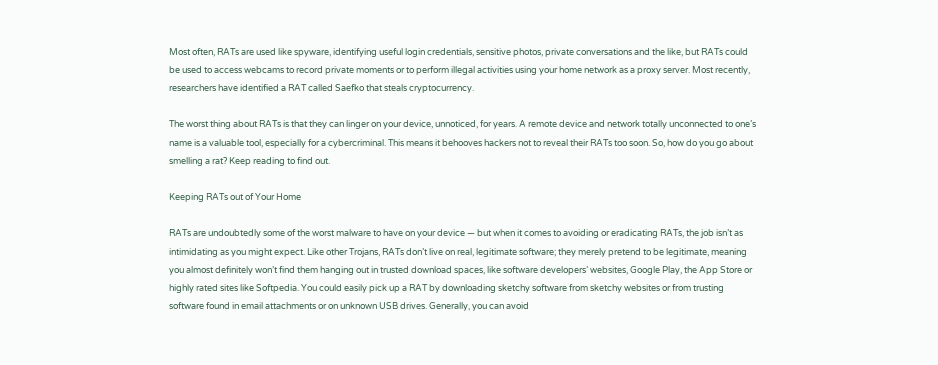Most often, RATs are used like spyware, identifying useful login credentials, sensitive photos, private conversations and the like, but RATs could be used to access webcams to record private moments or to perform illegal activities using your home network as a proxy server. Most recently, researchers have identified a RAT called Saefko that steals cryptocurrency.

The worst thing about RATs is that they can linger on your device, unnoticed, for years. A remote device and network totally unconnected to one’s name is a valuable tool, especially for a cybercriminal. This means it behooves hackers not to reveal their RATs too soon. So, how do you go about smelling a rat? Keep reading to find out.

Keeping RATs out of Your Home

RATs are undoubtedly some of the worst malware to have on your device — but when it comes to avoiding or eradicating RATs, the job isn’t as intimidating as you might expect. Like other Trojans, RATs don’t live on real, legitimate software; they merely pretend to be legitimate, meaning you almost definitely won’t find them hanging out in trusted download spaces, like software developers’ websites, Google Play, the App Store or highly rated sites like Softpedia. You could easily pick up a RAT by downloading sketchy software from sketchy websites or from trusting software found in email attachments or on unknown USB drives. Generally, you can avoid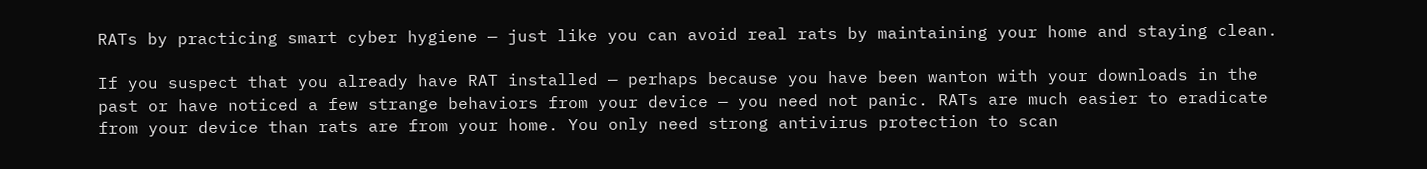RATs by practicing smart cyber hygiene — just like you can avoid real rats by maintaining your home and staying clean.

If you suspect that you already have RAT installed — perhaps because you have been wanton with your downloads in the past or have noticed a few strange behaviors from your device — you need not panic. RATs are much easier to eradicate from your device than rats are from your home. You only need strong antivirus protection to scan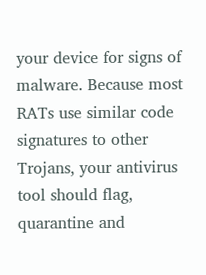your device for signs of malware. Because most RATs use similar code signatures to other Trojans, your antivirus tool should flag, quarantine and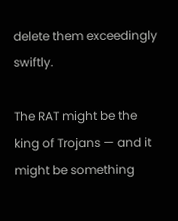delete them exceedingly swiftly.

The RAT might be the king of Trojans — and it might be something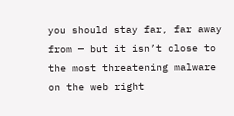you should stay far, far away from — but it isn’t close to the most threatening malware on the web right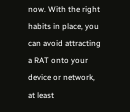now. With the right habits in place, you can avoid attracting a RAT onto your device or network, at least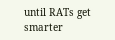until RATs get smarter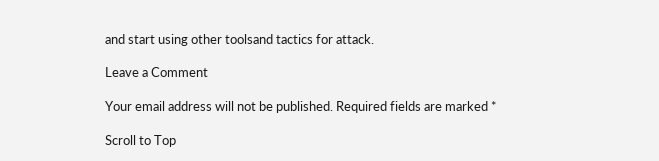and start using other toolsand tactics for attack.

Leave a Comment

Your email address will not be published. Required fields are marked *

Scroll to Top